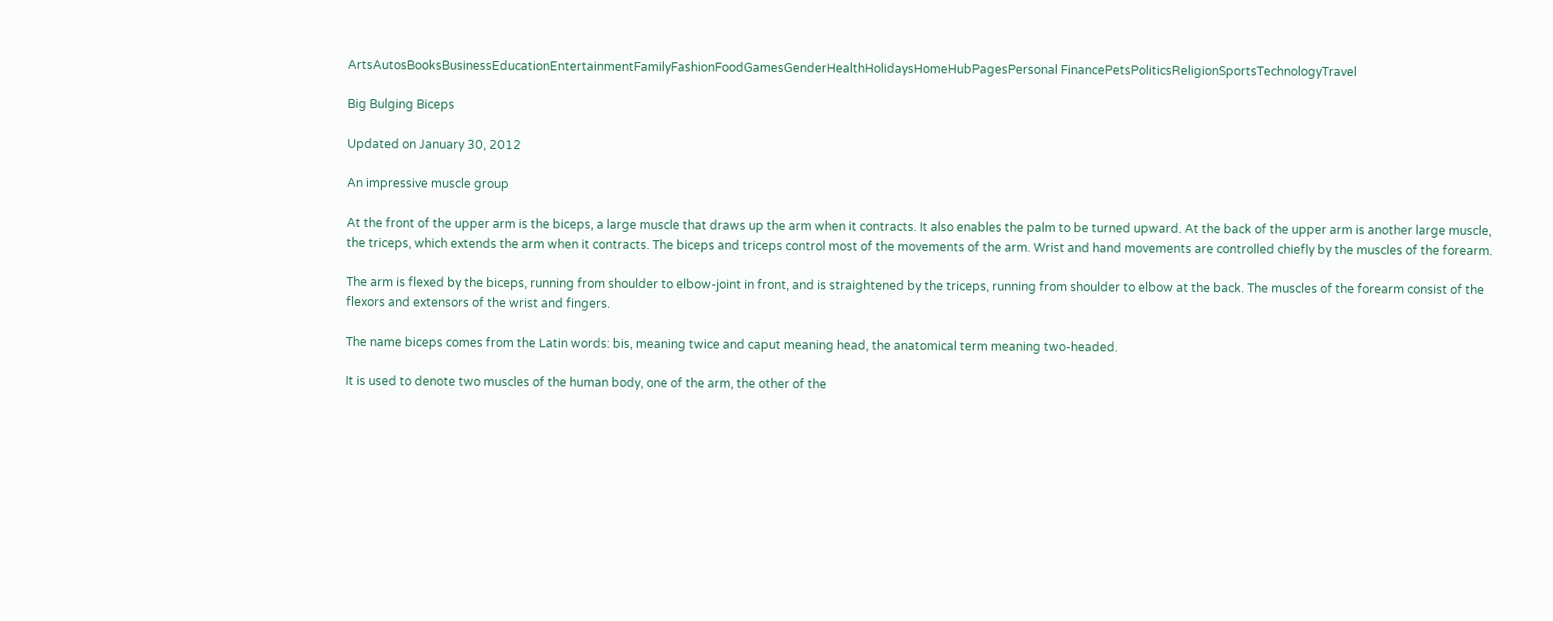ArtsAutosBooksBusinessEducationEntertainmentFamilyFashionFoodGamesGenderHealthHolidaysHomeHubPagesPersonal FinancePetsPoliticsReligionSportsTechnologyTravel

Big Bulging Biceps

Updated on January 30, 2012

An impressive muscle group

At the front of the upper arm is the biceps, a large muscle that draws up the arm when it contracts. It also enables the palm to be turned upward. At the back of the upper arm is another large muscle, the triceps, which extends the arm when it contracts. The biceps and triceps control most of the movements of the arm. Wrist and hand movements are controlled chiefly by the muscles of the forearm.

The arm is flexed by the biceps, running from shoulder to elbow-joint in front, and is straightened by the triceps, running from shoulder to elbow at the back. The muscles of the forearm consist of the flexors and extensors of the wrist and fingers.

The name biceps comes from the Latin words: bis, meaning twice and caput meaning head, the anatomical term meaning two-headed.

It is used to denote two muscles of the human body, one of the arm, the other of the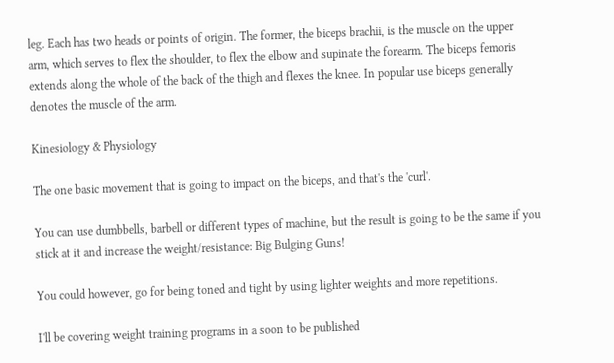leg. Each has two heads or points of origin. The former, the biceps brachii, is the muscle on the upper arm, which serves to flex the shoulder, to flex the elbow and supinate the forearm. The biceps femoris extends along the whole of the back of the thigh and flexes the knee. In popular use biceps generally denotes the muscle of the arm.

Kinesiology & Physiology

The one basic movement that is going to impact on the biceps, and that's the 'curl'.

You can use dumbbells, barbell or different types of machine, but the result is going to be the same if you stick at it and increase the weight/resistance: Big Bulging Guns!

You could however, go for being toned and tight by using lighter weights and more repetitions.

I'll be covering weight training programs in a soon to be published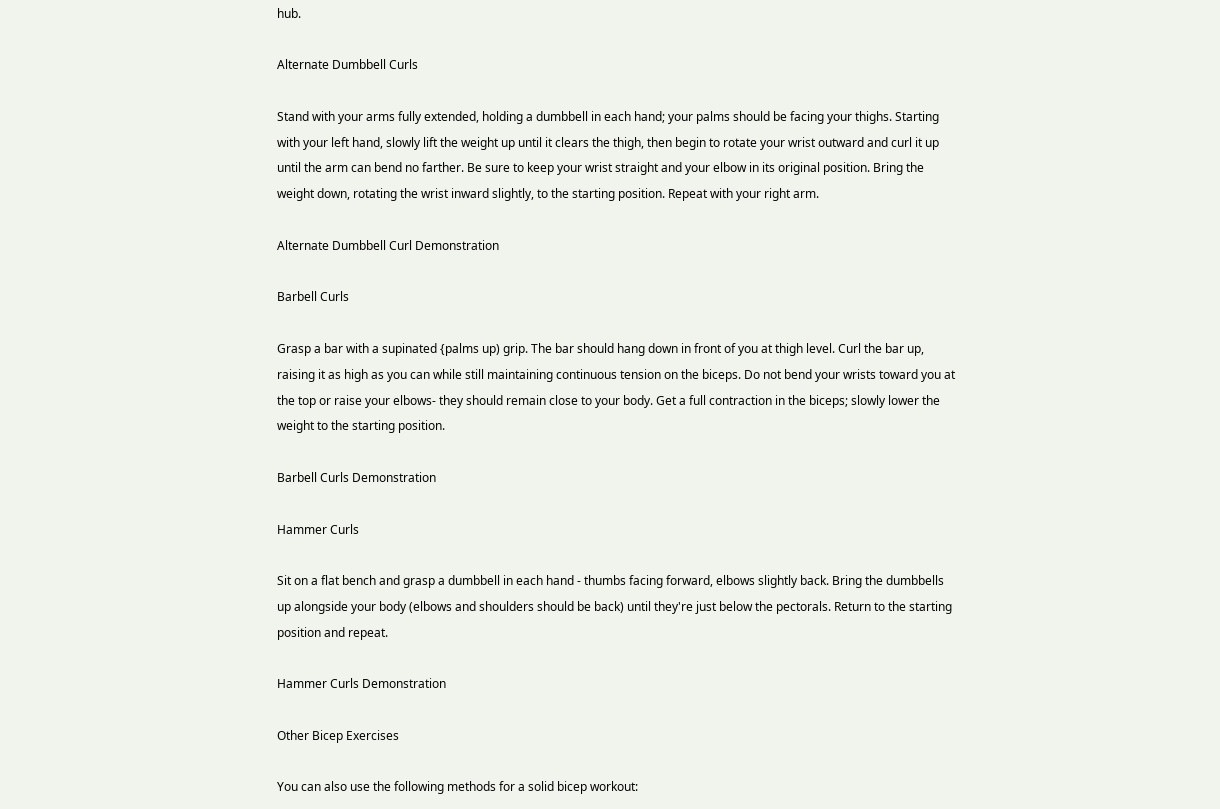hub.

Alternate Dumbbell Curls

Stand with your arms fully extended, holding a dumbbell in each hand; your palms should be facing your thighs. Starting with your left hand, slowly lift the weight up until it clears the thigh, then begin to rotate your wrist outward and curl it up until the arm can bend no farther. Be sure to keep your wrist straight and your elbow in its original position. Bring the weight down, rotating the wrist inward slightly, to the starting position. Repeat with your right arm.

Alternate Dumbbell Curl Demonstration

Barbell Curls

Grasp a bar with a supinated {palms up) grip. The bar should hang down in front of you at thigh level. Curl the bar up, raising it as high as you can while still maintaining continuous tension on the biceps. Do not bend your wrists toward you at the top or raise your elbows- they should remain close to your body. Get a full contraction in the biceps; slowly lower the weight to the starting position.

Barbell Curls Demonstration

Hammer Curls

Sit on a flat bench and grasp a dumbbell in each hand - thumbs facing forward, elbows slightly back. Bring the dumbbells up alongside your body (elbows and shoulders should be back) until they're just below the pectorals. Return to the starting position and repeat.

Hammer Curls Demonstration

Other Bicep Exercises

You can also use the following methods for a solid bicep workout: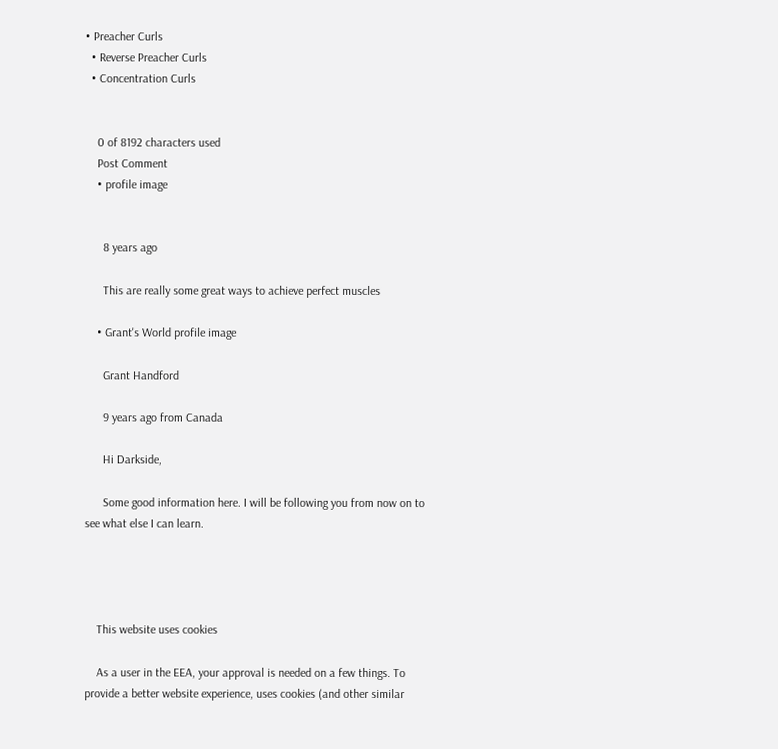• Preacher Curls
  • Reverse Preacher Curls
  • Concentration Curls


    0 of 8192 characters used
    Post Comment
    • profile image


      8 years ago

      This are really some great ways to achieve perfect muscles

    • Grant's World profile image

      Grant Handford

      9 years ago from Canada

      Hi Darkside,

      Some good information here. I will be following you from now on to see what else I can learn.




    This website uses cookies

    As a user in the EEA, your approval is needed on a few things. To provide a better website experience, uses cookies (and other similar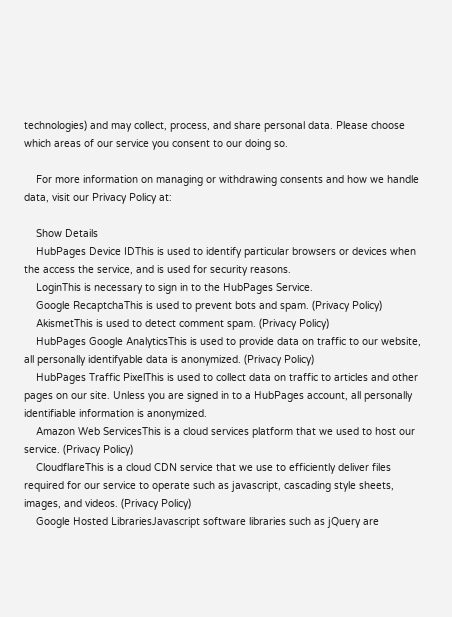technologies) and may collect, process, and share personal data. Please choose which areas of our service you consent to our doing so.

    For more information on managing or withdrawing consents and how we handle data, visit our Privacy Policy at:

    Show Details
    HubPages Device IDThis is used to identify particular browsers or devices when the access the service, and is used for security reasons.
    LoginThis is necessary to sign in to the HubPages Service.
    Google RecaptchaThis is used to prevent bots and spam. (Privacy Policy)
    AkismetThis is used to detect comment spam. (Privacy Policy)
    HubPages Google AnalyticsThis is used to provide data on traffic to our website, all personally identifyable data is anonymized. (Privacy Policy)
    HubPages Traffic PixelThis is used to collect data on traffic to articles and other pages on our site. Unless you are signed in to a HubPages account, all personally identifiable information is anonymized.
    Amazon Web ServicesThis is a cloud services platform that we used to host our service. (Privacy Policy)
    CloudflareThis is a cloud CDN service that we use to efficiently deliver files required for our service to operate such as javascript, cascading style sheets, images, and videos. (Privacy Policy)
    Google Hosted LibrariesJavascript software libraries such as jQuery are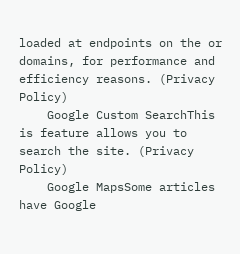loaded at endpoints on the or domains, for performance and efficiency reasons. (Privacy Policy)
    Google Custom SearchThis is feature allows you to search the site. (Privacy Policy)
    Google MapsSome articles have Google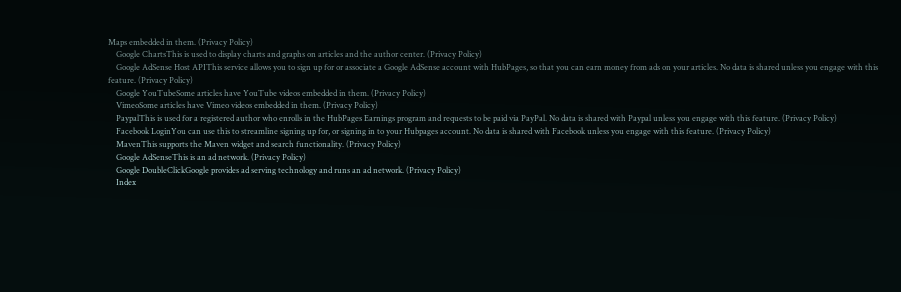Maps embedded in them. (Privacy Policy)
    Google ChartsThis is used to display charts and graphs on articles and the author center. (Privacy Policy)
    Google AdSense Host APIThis service allows you to sign up for or associate a Google AdSense account with HubPages, so that you can earn money from ads on your articles. No data is shared unless you engage with this feature. (Privacy Policy)
    Google YouTubeSome articles have YouTube videos embedded in them. (Privacy Policy)
    VimeoSome articles have Vimeo videos embedded in them. (Privacy Policy)
    PaypalThis is used for a registered author who enrolls in the HubPages Earnings program and requests to be paid via PayPal. No data is shared with Paypal unless you engage with this feature. (Privacy Policy)
    Facebook LoginYou can use this to streamline signing up for, or signing in to your Hubpages account. No data is shared with Facebook unless you engage with this feature. (Privacy Policy)
    MavenThis supports the Maven widget and search functionality. (Privacy Policy)
    Google AdSenseThis is an ad network. (Privacy Policy)
    Google DoubleClickGoogle provides ad serving technology and runs an ad network. (Privacy Policy)
    Index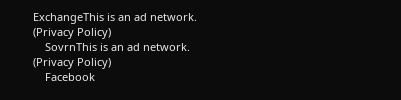ExchangeThis is an ad network. (Privacy Policy)
    SovrnThis is an ad network. (Privacy Policy)
    Facebook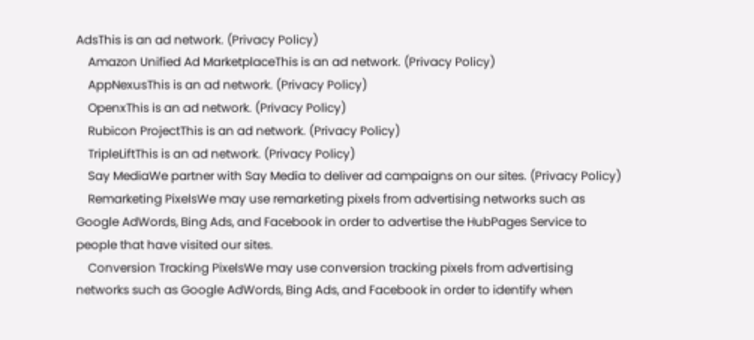AdsThis is an ad network. (Privacy Policy)
    Amazon Unified Ad MarketplaceThis is an ad network. (Privacy Policy)
    AppNexusThis is an ad network. (Privacy Policy)
    OpenxThis is an ad network. (Privacy Policy)
    Rubicon ProjectThis is an ad network. (Privacy Policy)
    TripleLiftThis is an ad network. (Privacy Policy)
    Say MediaWe partner with Say Media to deliver ad campaigns on our sites. (Privacy Policy)
    Remarketing PixelsWe may use remarketing pixels from advertising networks such as Google AdWords, Bing Ads, and Facebook in order to advertise the HubPages Service to people that have visited our sites.
    Conversion Tracking PixelsWe may use conversion tracking pixels from advertising networks such as Google AdWords, Bing Ads, and Facebook in order to identify when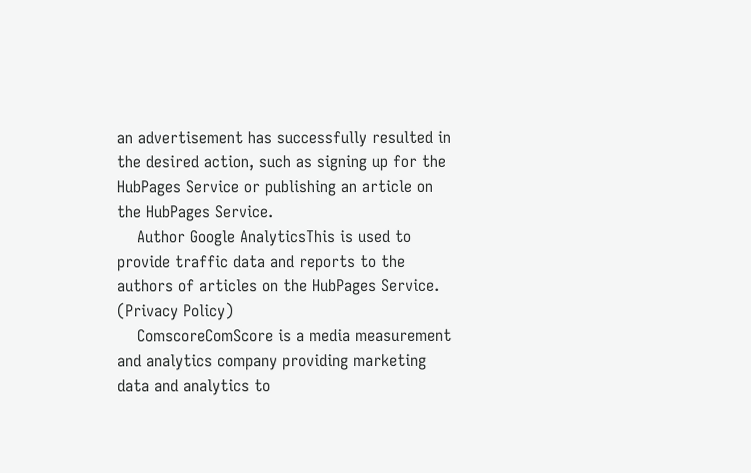an advertisement has successfully resulted in the desired action, such as signing up for the HubPages Service or publishing an article on the HubPages Service.
    Author Google AnalyticsThis is used to provide traffic data and reports to the authors of articles on the HubPages Service. (Privacy Policy)
    ComscoreComScore is a media measurement and analytics company providing marketing data and analytics to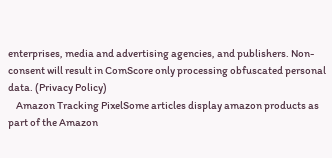enterprises, media and advertising agencies, and publishers. Non-consent will result in ComScore only processing obfuscated personal data. (Privacy Policy)
    Amazon Tracking PixelSome articles display amazon products as part of the Amazon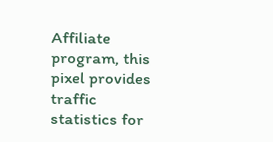Affiliate program, this pixel provides traffic statistics for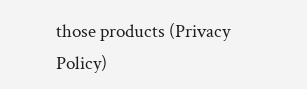those products (Privacy Policy)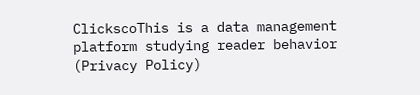ClickscoThis is a data management platform studying reader behavior (Privacy Policy)